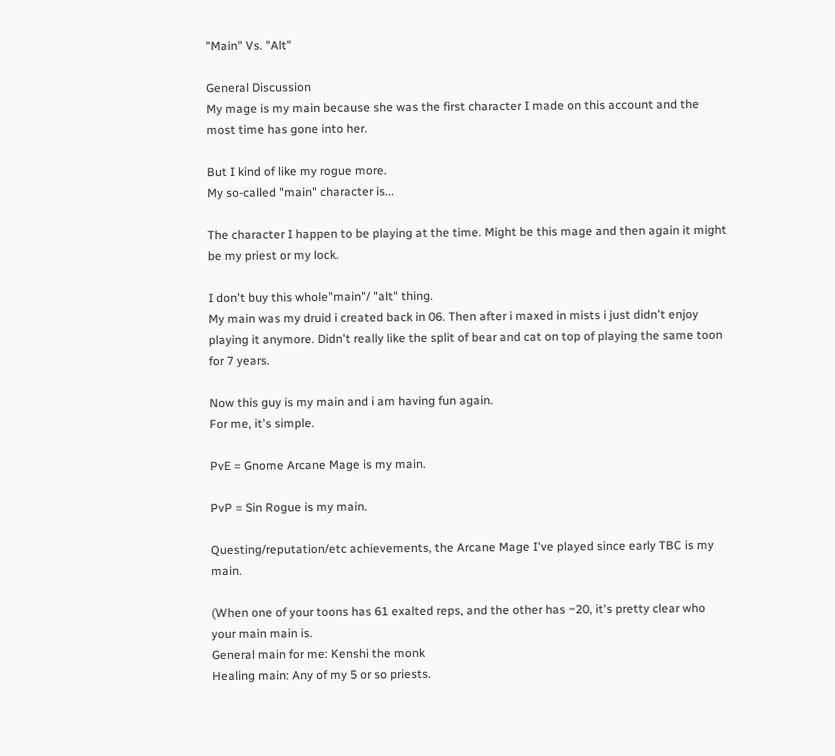"Main" Vs. "Alt"

General Discussion
My mage is my main because she was the first character I made on this account and the most time has gone into her.

But I kind of like my rogue more.
My so-called "main" character is...

The character I happen to be playing at the time. Might be this mage and then again it might be my priest or my lock.

I don't buy this whole"main"/ "alt" thing.
My main was my druid i created back in 06. Then after i maxed in mists i just didn't enjoy playing it anymore. Didn't really like the split of bear and cat on top of playing the same toon for 7 years.

Now this guy is my main and i am having fun again.
For me, it's simple.

PvE = Gnome Arcane Mage is my main.

PvP = Sin Rogue is my main.

Questing/reputation/etc achievements, the Arcane Mage I've played since early TBC is my main.

(When one of your toons has 61 exalted reps, and the other has ~20, it's pretty clear who your main main is.
General main for me: Kenshi the monk
Healing main: Any of my 5 or so priests.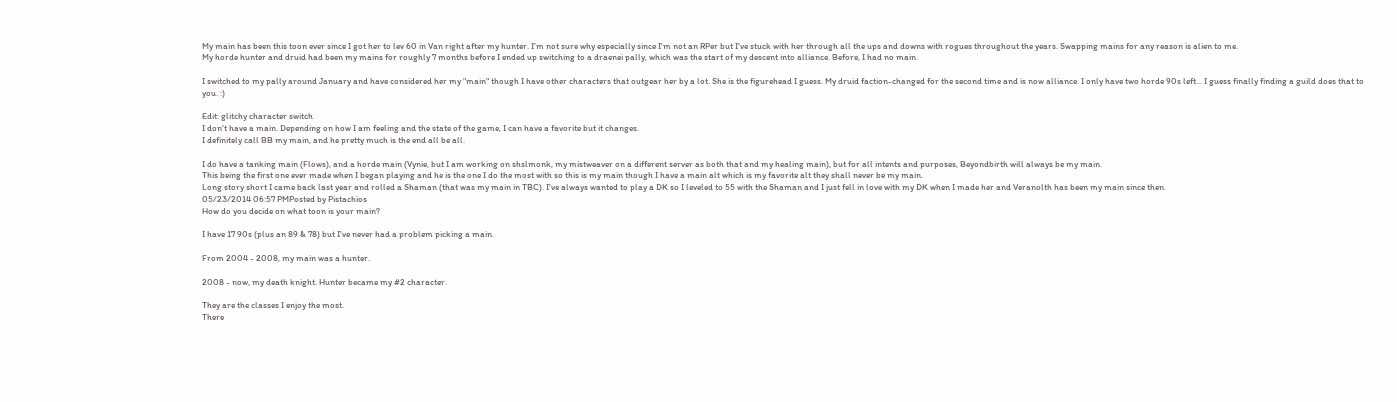My main has been this toon ever since I got her to lev 60 in Van right after my hunter. I'm not sure why especially since I'm not an RPer but I've stuck with her through all the ups and downs with rogues throughout the years. Swapping mains for any reason is alien to me.
My horde hunter and druid had been my mains for roughly 7 months before I ended up switching to a draenei pally, which was the start of my descent into alliance. Before, I had no main.

I switched to my pally around January and have considered her my "main" though I have other characters that outgear her by a lot. She is the figurehead I guess. My druid faction-changed for the second time and is now alliance. I only have two horde 90s left... I guess finally finding a guild does that to you. :)

Edit: glitchy character switch
I don't have a main. Depending on how I am feeling and the state of the game, I can have a favorite but it changes.
I definitely call BB my main, and he pretty much is the end all be all.

I do have a tanking main (Flows), and a horde main (Vynie, but I am working on shslmonk, my mistweaver on a different server as both that and my healing main), but for all intents and purposes, Beyondbirth will always be my main.
This being the first one ever made when I began playing and he is the one I do the most with so this is my main though I have a main alt which is my favorite alt they shall never be my main.
Long story short I came back last year and rolled a Shaman (that was my main in TBC). I've always wanted to play a DK so I leveled to 55 with the Shaman and I just fell in love with my DK when I made her and Veranolth has been my main since then.
05/23/2014 06:57 PMPosted by Pistachios
How do you decide on what toon is your main?

I have 17 90s (plus an 89 & 78) but I've never had a problem picking a main.

From 2004 - 2008, my main was a hunter.

2008 - now, my death knight. Hunter became my #2 character.

They are the classes I enjoy the most.
There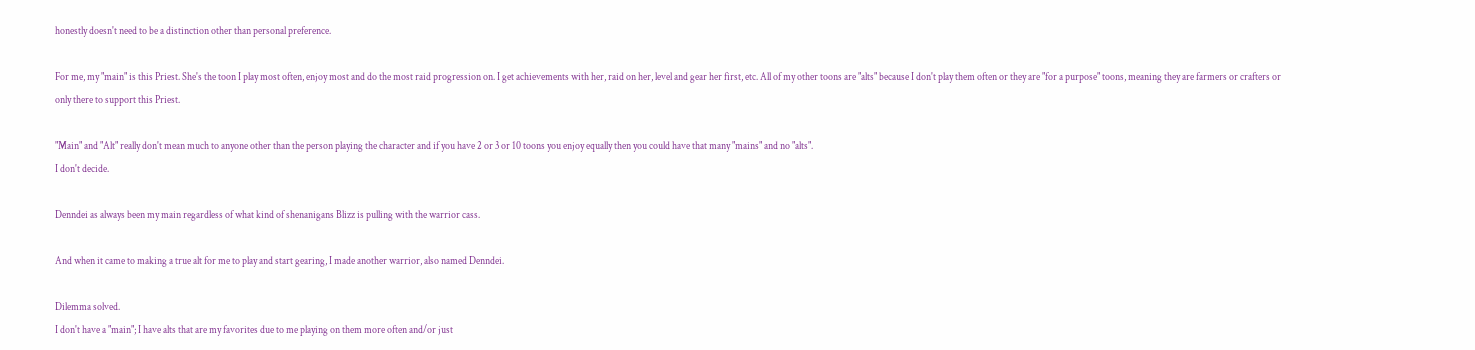honestly doesn't need to be a distinction other than personal preference.

For me, my "main" is this Priest. She's the toon I play most often, enjoy most and do the most raid progression on. I get achievements with her, raid on her, level and gear her first, etc. All of my other toons are "alts" because I don't play them often or they are "for a purpose" toons, meaning they are farmers or crafters or only there to support this Priest.

"Main" and "Alt" really don't mean much to anyone other than the person playing the character and if you have 2 or 3 or 10 toons you enjoy equally then you could have that many "mains" and no "alts".
I don't decide.

Denndei as always been my main regardless of what kind of shenanigans Blizz is pulling with the warrior cass.

And when it came to making a true alt for me to play and start gearing, I made another warrior, also named Denndei.

Dilemma solved.
I don't have a "main"; I have alts that are my favorites due to me playing on them more often and/or just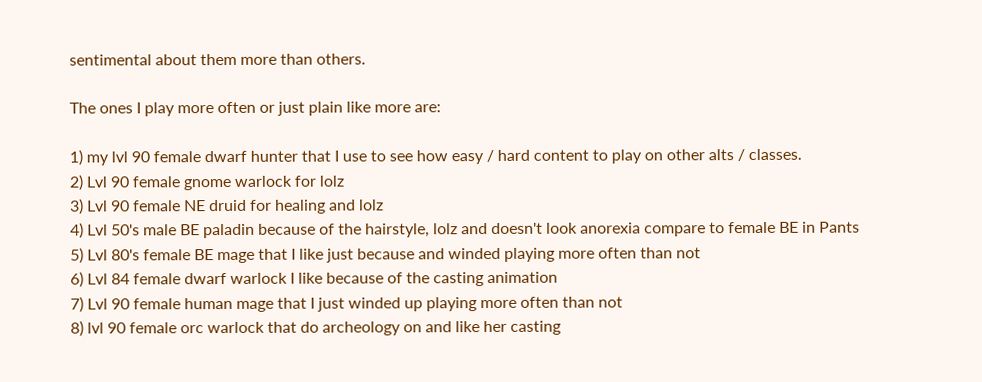sentimental about them more than others.

The ones I play more often or just plain like more are:

1) my lvl 90 female dwarf hunter that I use to see how easy / hard content to play on other alts / classes.
2) Lvl 90 female gnome warlock for lolz
3) Lvl 90 female NE druid for healing and lolz
4) Lvl 50's male BE paladin because of the hairstyle, lolz and doesn't look anorexia compare to female BE in Pants
5) Lvl 80's female BE mage that I like just because and winded playing more often than not
6) Lvl 84 female dwarf warlock I like because of the casting animation
7) Lvl 90 female human mage that I just winded up playing more often than not
8) lvl 90 female orc warlock that do archeology on and like her casting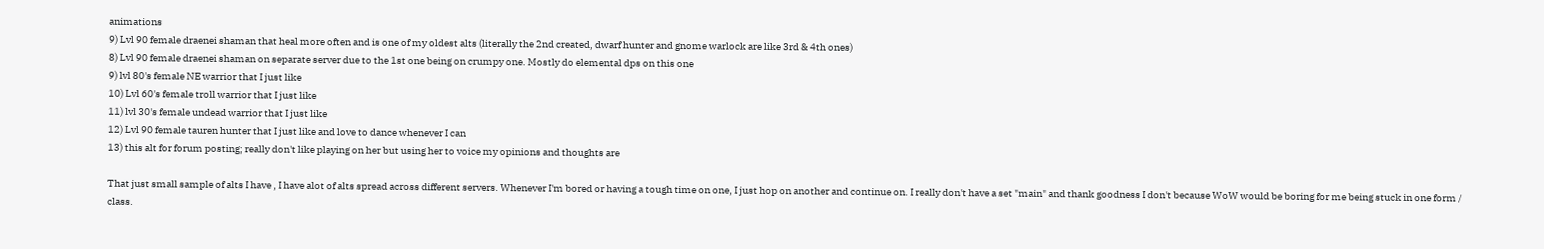animations
9) Lvl 90 female draenei shaman that heal more often and is one of my oldest alts (literally the 2nd created, dwarf hunter and gnome warlock are like 3rd & 4th ones)
8) Lvl 90 female draenei shaman on separate server due to the 1st one being on crumpy one. Mostly do elemental dps on this one
9) lvl 80's female NE warrior that I just like
10) Lvl 60's female troll warrior that I just like
11) lvl 30's female undead warrior that I just like
12) Lvl 90 female tauren hunter that I just like and love to dance whenever I can
13) this alt for forum posting; really don't like playing on her but using her to voice my opinions and thoughts are

That just small sample of alts I have , I have alot of alts spread across different servers. Whenever I'm bored or having a tough time on one, I just hop on another and continue on. I really don't have a set "main" and thank goodness I don't because WoW would be boring for me being stuck in one form / class.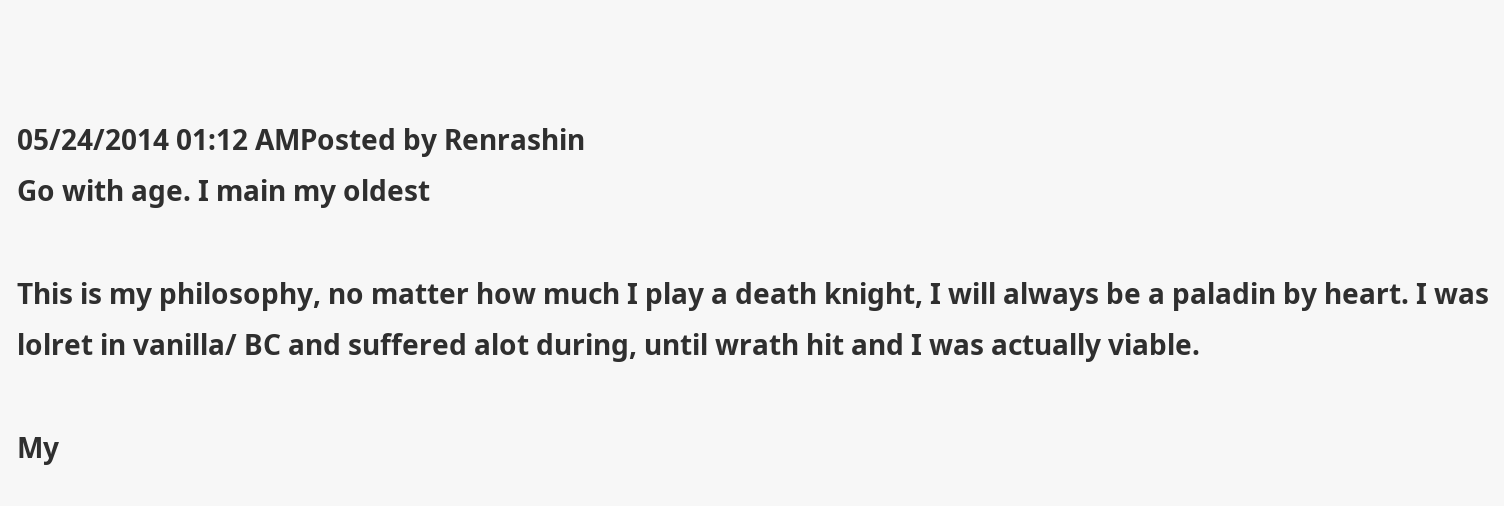05/24/2014 01:12 AMPosted by Renrashin
Go with age. I main my oldest

This is my philosophy, no matter how much I play a death knight, I will always be a paladin by heart. I was lolret in vanilla/ BC and suffered alot during, until wrath hit and I was actually viable.

My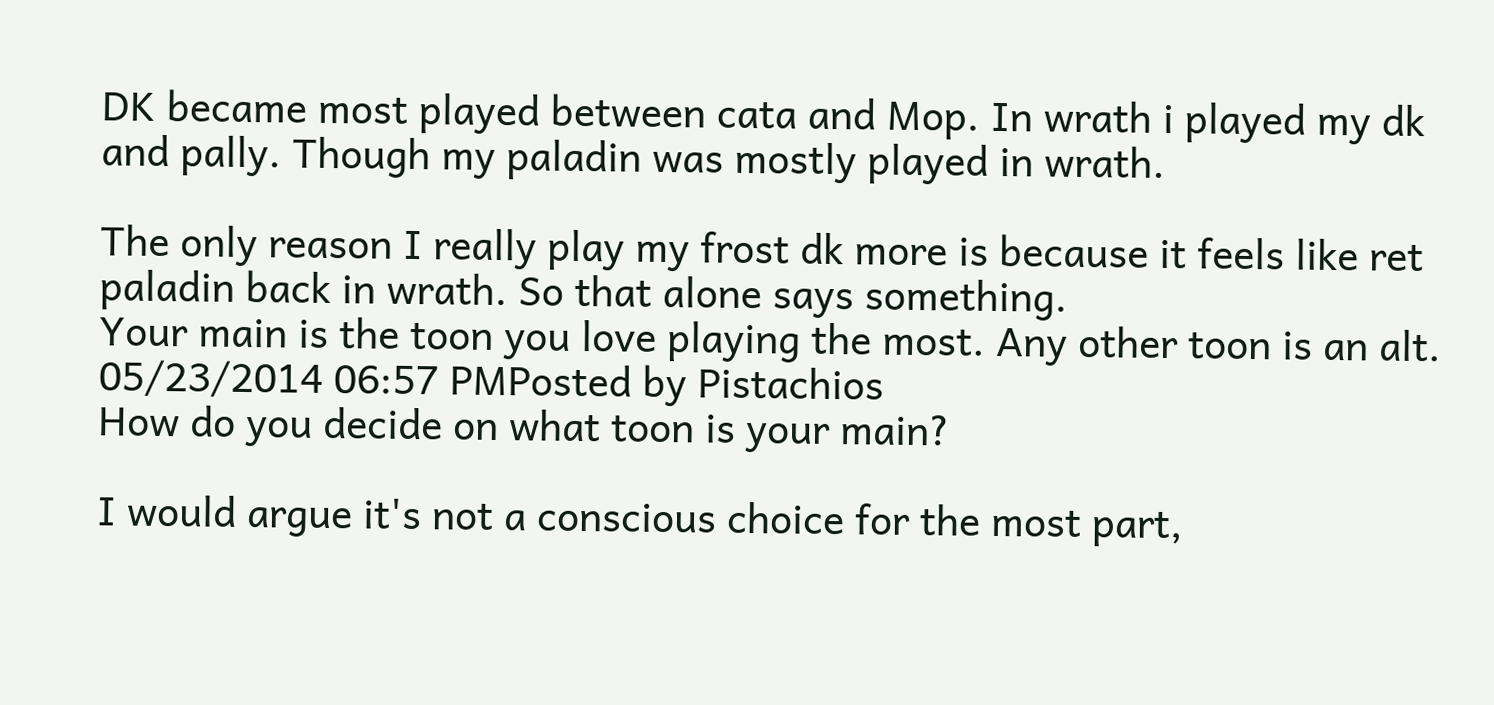DK became most played between cata and Mop. In wrath i played my dk and pally. Though my paladin was mostly played in wrath.

The only reason I really play my frost dk more is because it feels like ret paladin back in wrath. So that alone says something.
Your main is the toon you love playing the most. Any other toon is an alt.
05/23/2014 06:57 PMPosted by Pistachios
How do you decide on what toon is your main?

I would argue it's not a conscious choice for the most part,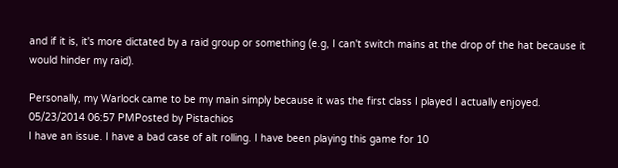and if it is, it's more dictated by a raid group or something (e.g, I can't switch mains at the drop of the hat because it would hinder my raid).

Personally, my Warlock came to be my main simply because it was the first class I played I actually enjoyed.
05/23/2014 06:57 PMPosted by Pistachios
I have an issue. I have a bad case of alt rolling. I have been playing this game for 10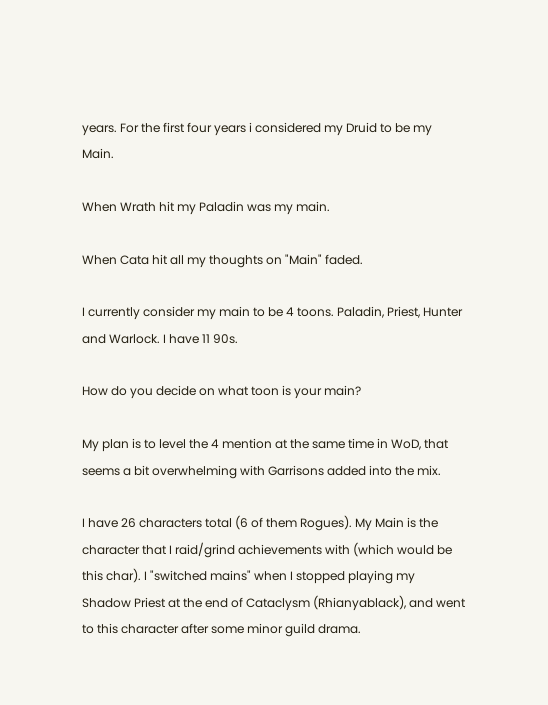years. For the first four years i considered my Druid to be my Main.

When Wrath hit my Paladin was my main.

When Cata hit all my thoughts on "Main" faded.

I currently consider my main to be 4 toons. Paladin, Priest, Hunter and Warlock. I have 11 90s.

How do you decide on what toon is your main?

My plan is to level the 4 mention at the same time in WoD, that seems a bit overwhelming with Garrisons added into the mix.

I have 26 characters total (6 of them Rogues). My Main is the character that I raid/grind achievements with (which would be this char). I "switched mains" when I stopped playing my Shadow Priest at the end of Cataclysm (Rhianyablack), and went to this character after some minor guild drama.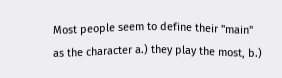Most people seem to define their "main" as the character a.) they play the most, b.)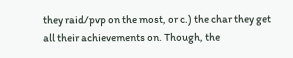they raid/pvp on the most, or c.) the char they get all their achievements on. Though, the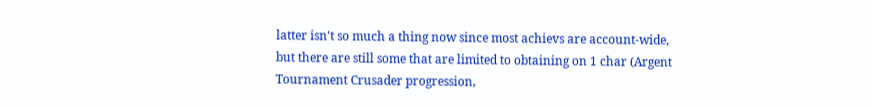latter isn't so much a thing now since most achievs are account-wide, but there are still some that are limited to obtaining on 1 char (Argent Tournament Crusader progression,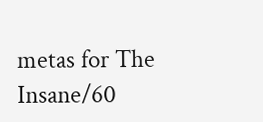metas for The Insane/60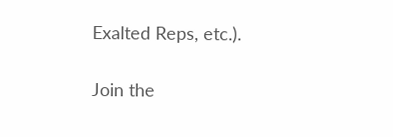Exalted Reps, etc.).

Join the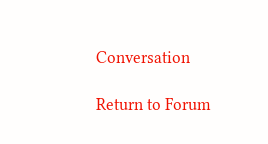Conversation

Return to Forum